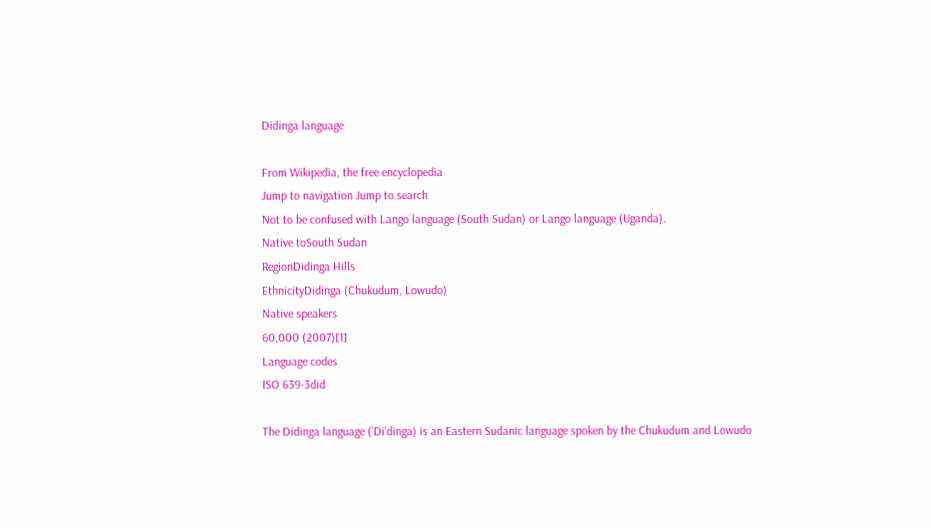Didinga language

From Wikipedia, the free encyclopedia
Jump to navigation Jump to search
Not to be confused with Lango language (South Sudan) or Lango language (Uganda).
Native toSouth Sudan
RegionDidinga Hills
EthnicityDidinga (Chukudum, Lowudo)
Native speakers
60,000 (2007)[1]
Language codes
ISO 639-3did

The Didinga language (’Di’dinga) is an Eastern Sudanic language spoken by the Chukudum and Lowudo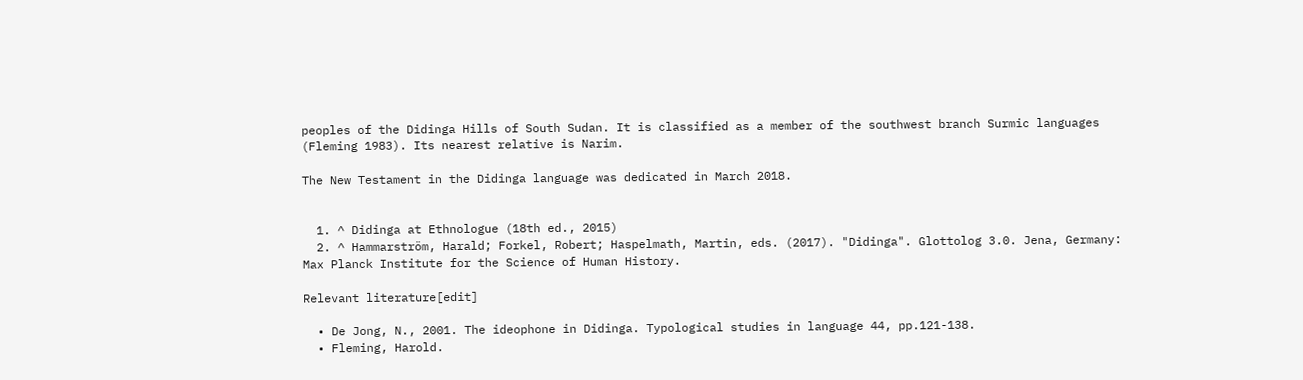peoples of the Didinga Hills of South Sudan. It is classified as a member of the southwest branch Surmic languages (Fleming 1983). Its nearest relative is Narim.

The New Testament in the Didinga language was dedicated in March 2018.


  1. ^ Didinga at Ethnologue (18th ed., 2015)
  2. ^ Hammarström, Harald; Forkel, Robert; Haspelmath, Martin, eds. (2017). "Didinga". Glottolog 3.0. Jena, Germany: Max Planck Institute for the Science of Human History.

Relevant literature[edit]

  • De Jong, N., 2001. The ideophone in Didinga. Typological studies in language 44, pp.121-138.
  • Fleming, Harold.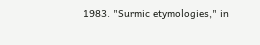1983. "Surmic etymologies," in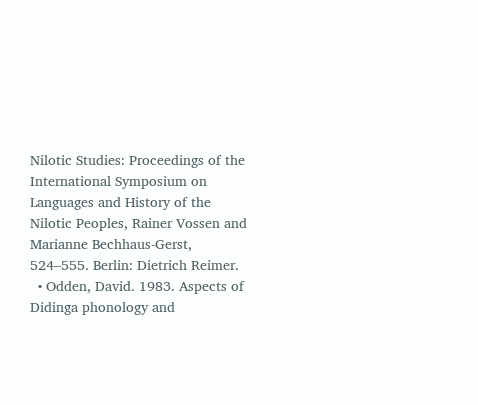Nilotic Studies: Proceedings of the International Symposium on Languages and History of the Nilotic Peoples, Rainer Vossen and Marianne Bechhaus-Gerst, 524–555. Berlin: Dietrich Reimer.
  • Odden, David. 1983. Aspects of Didinga phonology and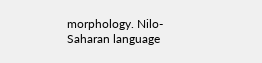morphology. Nilo-Saharan language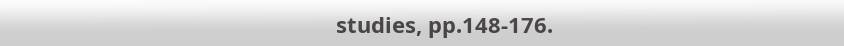studies, pp.148-176.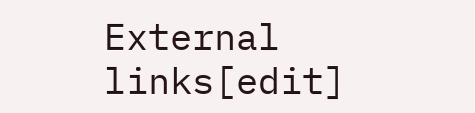External links[edit]